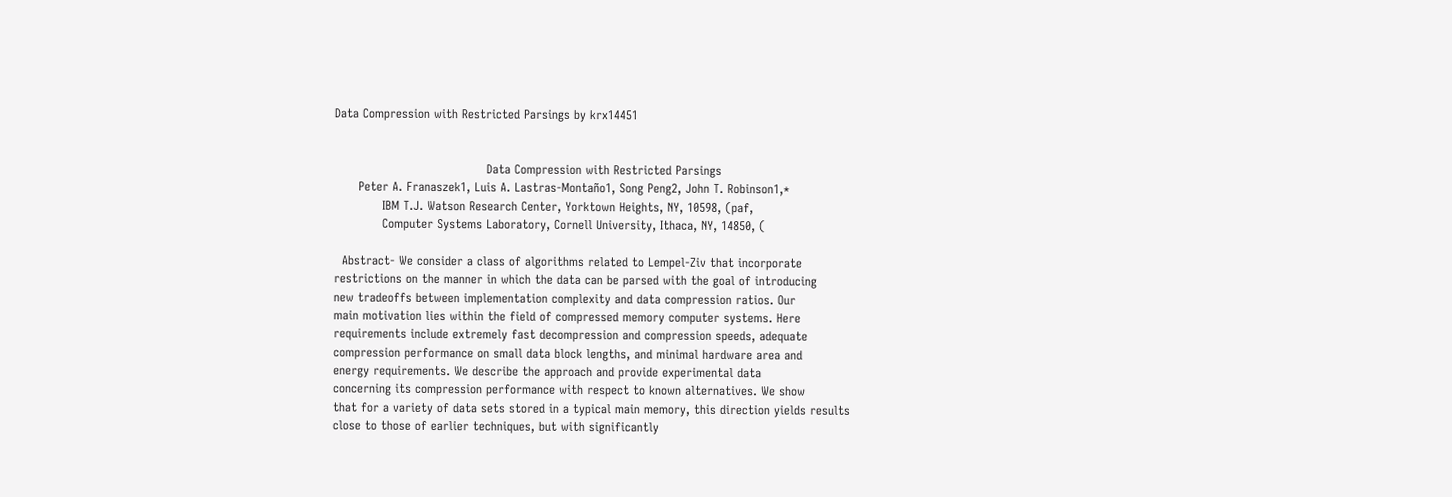Data Compression with Restricted Parsings by krx14451


                                      Data Compression with Restricted Parsings
      Peter A. Franaszek1, Luis A. Lastras-Montaño1, Song Peng2, John T. Robinson1,*
            IBM T.J. Watson Research Center, Yorktown Heights, NY, 10598, (paf,
            Computer Systems Laboratory, Cornell University, Ithaca, NY, 14850, (

  Abstract- We consider a class of algorithms related to Lempel-Ziv that incorporate
restrictions on the manner in which the data can be parsed with the goal of introducing
new tradeoffs between implementation complexity and data compression ratios. Our
main motivation lies within the field of compressed memory computer systems. Here
requirements include extremely fast decompression and compression speeds, adequate
compression performance on small data block lengths, and minimal hardware area and
energy requirements. We describe the approach and provide experimental data
concerning its compression performance with respect to known alternatives. We show
that for a variety of data sets stored in a typical main memory, this direction yields results
close to those of earlier techniques, but with significantly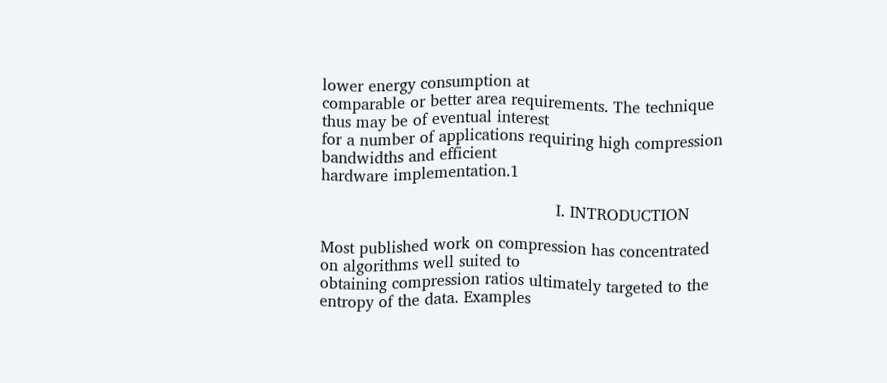lower energy consumption at
comparable or better area requirements. The technique thus may be of eventual interest
for a number of applications requiring high compression bandwidths and efficient
hardware implementation.1

                                               I. INTRODUCTION

Most published work on compression has concentrated on algorithms well suited to
obtaining compression ratios ultimately targeted to the entropy of the data. Examples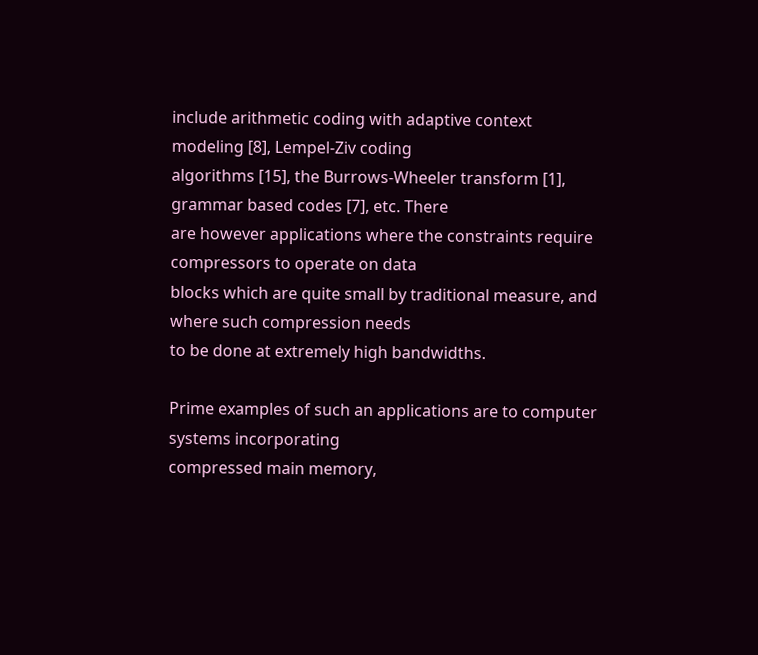include arithmetic coding with adaptive context modeling [8], Lempel-Ziv coding
algorithms [15], the Burrows-Wheeler transform [1], grammar based codes [7], etc. There
are however applications where the constraints require compressors to operate on data
blocks which are quite small by traditional measure, and where such compression needs
to be done at extremely high bandwidths.

Prime examples of such an applications are to computer systems incorporating
compressed main memory,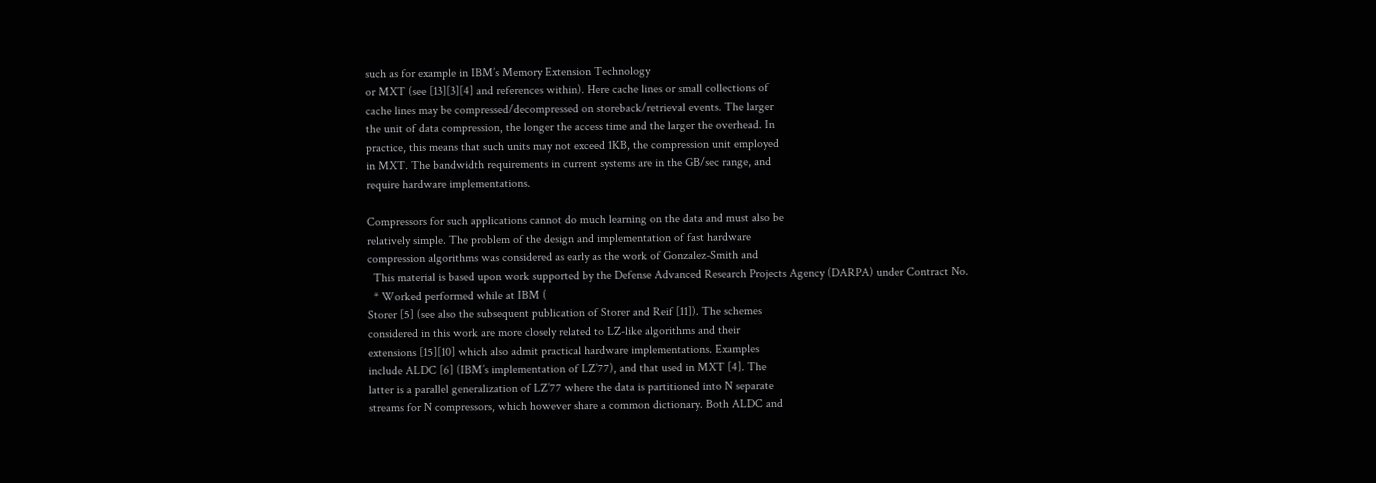such as for example in IBM’s Memory Extension Technology
or MXT (see [13][3][4] and references within). Here cache lines or small collections of
cache lines may be compressed/decompressed on storeback/retrieval events. The larger
the unit of data compression, the longer the access time and the larger the overhead. In
practice, this means that such units may not exceed 1KB, the compression unit employed
in MXT. The bandwidth requirements in current systems are in the GB/sec range, and
require hardware implementations.

Compressors for such applications cannot do much learning on the data and must also be
relatively simple. The problem of the design and implementation of fast hardware
compression algorithms was considered as early as the work of Gonzalez-Smith and
  This material is based upon work supported by the Defense Advanced Research Projects Agency (DARPA) under Contract No.
  * Worked performed while at IBM (
Storer [5] (see also the subsequent publication of Storer and Reif [11]). The schemes
considered in this work are more closely related to LZ-like algorithms and their
extensions [15][10] which also admit practical hardware implementations. Examples
include ALDC [6] (IBM’s implementation of LZ’77), and that used in MXT [4]. The
latter is a parallel generalization of LZ’77 where the data is partitioned into N separate
streams for N compressors, which however share a common dictionary. Both ALDC and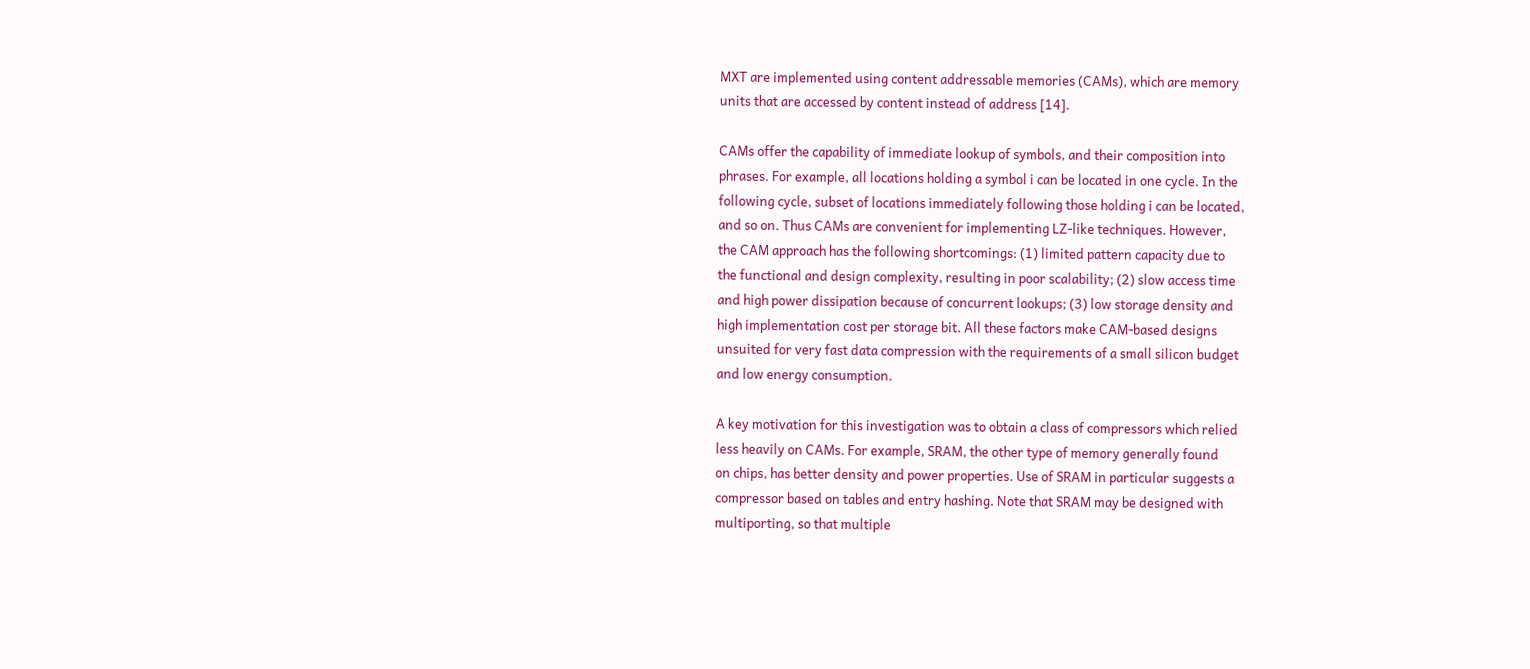MXT are implemented using content addressable memories (CAMs), which are memory
units that are accessed by content instead of address [14].

CAMs offer the capability of immediate lookup of symbols, and their composition into
phrases. For example, all locations holding a symbol i can be located in one cycle. In the
following cycle, subset of locations immediately following those holding i can be located,
and so on. Thus CAMs are convenient for implementing LZ-like techniques. However,
the CAM approach has the following shortcomings: (1) limited pattern capacity due to
the functional and design complexity, resulting in poor scalability; (2) slow access time
and high power dissipation because of concurrent lookups; (3) low storage density and
high implementation cost per storage bit. All these factors make CAM-based designs
unsuited for very fast data compression with the requirements of a small silicon budget
and low energy consumption.

A key motivation for this investigation was to obtain a class of compressors which relied
less heavily on CAMs. For example, SRAM, the other type of memory generally found
on chips, has better density and power properties. Use of SRAM in particular suggests a
compressor based on tables and entry hashing. Note that SRAM may be designed with
multiporting, so that multiple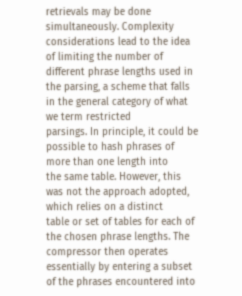retrievals may be done simultaneously. Complexity
considerations lead to the idea of limiting the number of different phrase lengths used in
the parsing, a scheme that falls in the general category of what we term restricted
parsings. In principle, it could be possible to hash phrases of more than one length into
the same table. However, this was not the approach adopted, which relies on a distinct
table or set of tables for each of the chosen phrase lengths. The compressor then operates
essentially by entering a subset of the phrases encountered into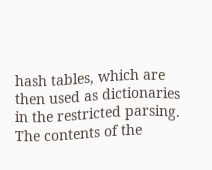hash tables, which are
then used as dictionaries in the restricted parsing. The contents of the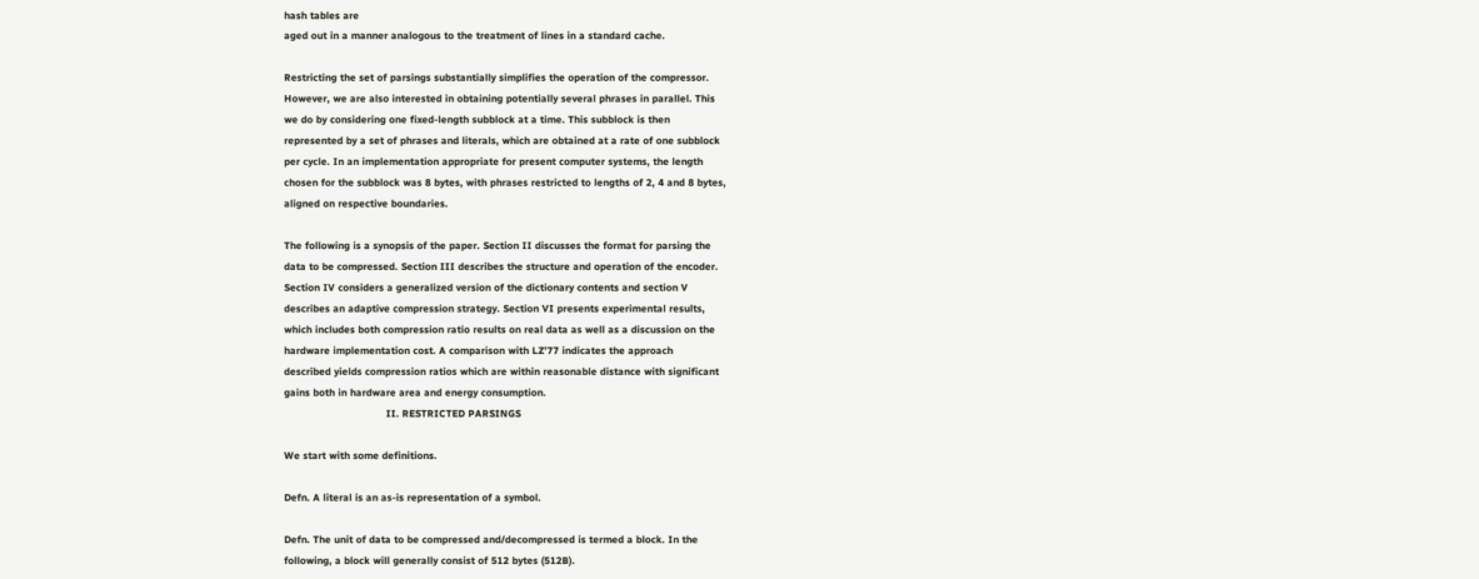hash tables are
aged out in a manner analogous to the treatment of lines in a standard cache.

Restricting the set of parsings substantially simplifies the operation of the compressor.
However, we are also interested in obtaining potentially several phrases in parallel. This
we do by considering one fixed-length subblock at a time. This subblock is then
represented by a set of phrases and literals, which are obtained at a rate of one subblock
per cycle. In an implementation appropriate for present computer systems, the length
chosen for the subblock was 8 bytes, with phrases restricted to lengths of 2, 4 and 8 bytes,
aligned on respective boundaries.

The following is a synopsis of the paper. Section II discusses the format for parsing the
data to be compressed. Section III describes the structure and operation of the encoder.
Section IV considers a generalized version of the dictionary contents and section V
describes an adaptive compression strategy. Section VI presents experimental results,
which includes both compression ratio results on real data as well as a discussion on the
hardware implementation cost. A comparison with LZ’77 indicates the approach
described yields compression ratios which are within reasonable distance with significant
gains both in hardware area and energy consumption.
                                  II. RESTRICTED PARSINGS

We start with some definitions.

Defn. A literal is an as-is representation of a symbol.

Defn. The unit of data to be compressed and/decompressed is termed a block. In the
following, a block will generally consist of 512 bytes (512B).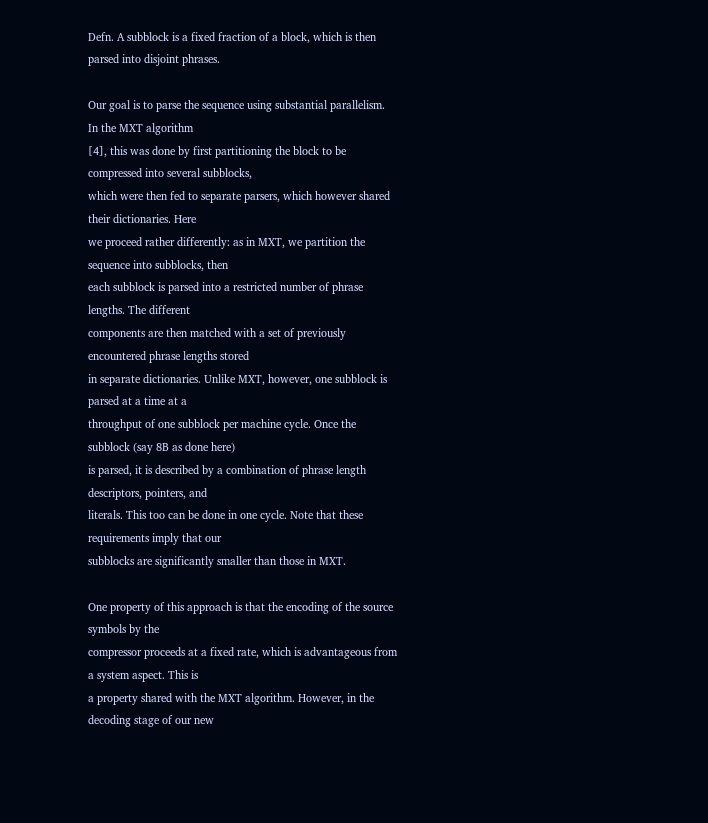Defn. A subblock is a fixed fraction of a block, which is then parsed into disjoint phrases.

Our goal is to parse the sequence using substantial parallelism. In the MXT algorithm
[4], this was done by first partitioning the block to be compressed into several subblocks,
which were then fed to separate parsers, which however shared their dictionaries. Here
we proceed rather differently: as in MXT, we partition the sequence into subblocks, then
each subblock is parsed into a restricted number of phrase lengths. The different
components are then matched with a set of previously encountered phrase lengths stored
in separate dictionaries. Unlike MXT, however, one subblock is parsed at a time at a
throughput of one subblock per machine cycle. Once the subblock (say 8B as done here)
is parsed, it is described by a combination of phrase length descriptors, pointers, and
literals. This too can be done in one cycle. Note that these requirements imply that our
subblocks are significantly smaller than those in MXT.

One property of this approach is that the encoding of the source symbols by the
compressor proceeds at a fixed rate, which is advantageous from a system aspect. This is
a property shared with the MXT algorithm. However, in the decoding stage of our new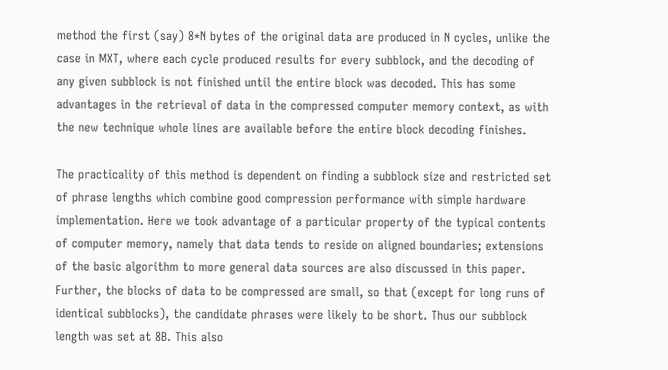method the first (say) 8*N bytes of the original data are produced in N cycles, unlike the
case in MXT, where each cycle produced results for every subblock, and the decoding of
any given subblock is not finished until the entire block was decoded. This has some
advantages in the retrieval of data in the compressed computer memory context, as with
the new technique whole lines are available before the entire block decoding finishes.

The practicality of this method is dependent on finding a subblock size and restricted set
of phrase lengths which combine good compression performance with simple hardware
implementation. Here we took advantage of a particular property of the typical contents
of computer memory, namely that data tends to reside on aligned boundaries; extensions
of the basic algorithm to more general data sources are also discussed in this paper.
Further, the blocks of data to be compressed are small, so that (except for long runs of
identical subblocks), the candidate phrases were likely to be short. Thus our subblock
length was set at 8B. This also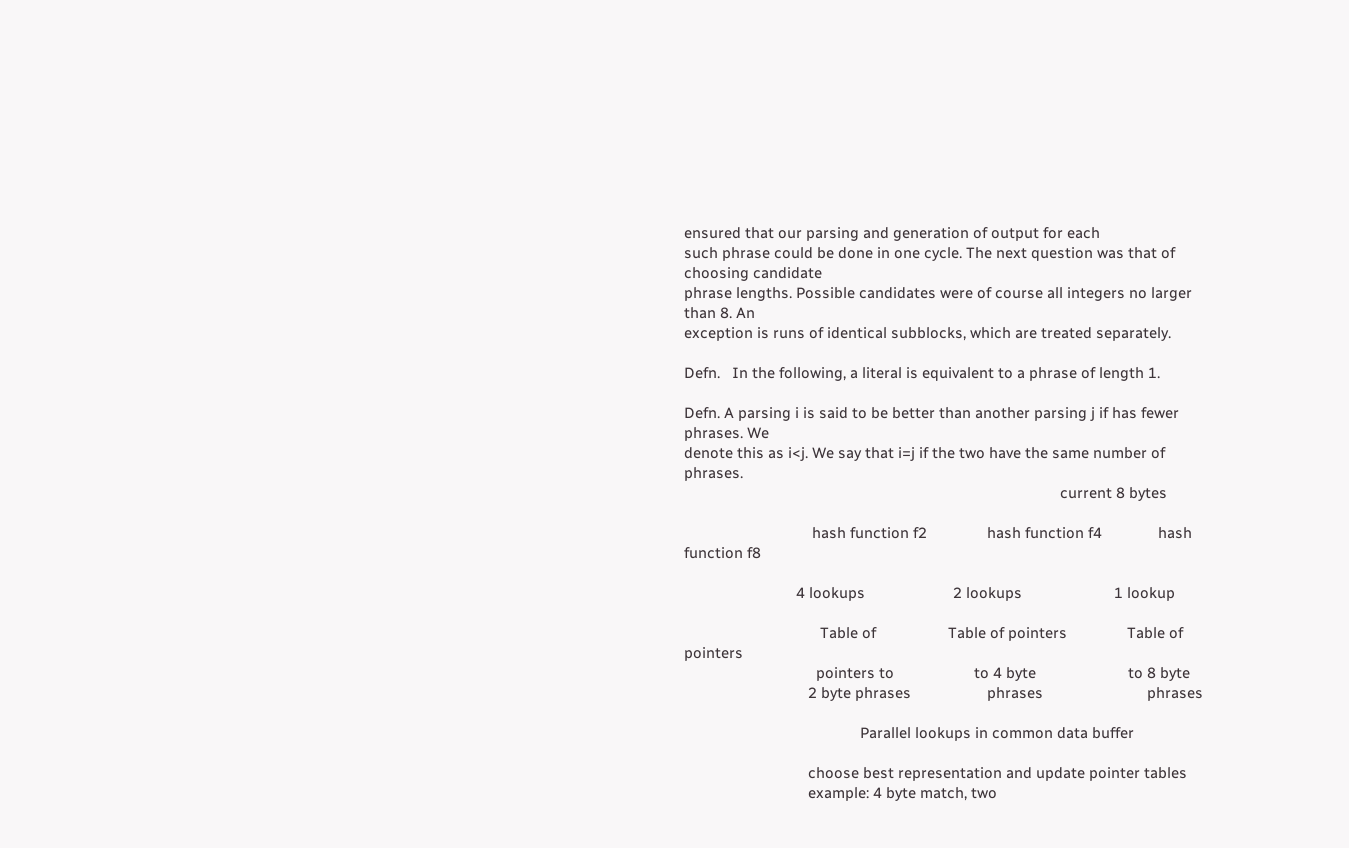ensured that our parsing and generation of output for each
such phrase could be done in one cycle. The next question was that of choosing candidate
phrase lengths. Possible candidates were of course all integers no larger than 8. An
exception is runs of identical subblocks, which are treated separately.

Defn.   In the following, a literal is equivalent to a phrase of length 1.

Defn. A parsing i is said to be better than another parsing j if has fewer phrases. We
denote this as i<j. We say that i=j if the two have the same number of phrases.
                                                                                              current 8 bytes

                                hash function f2               hash function f4              hash function f8

                            4 lookups                      2 lookups                       1 lookup

                                  Table of                  Table of pointers               Table of pointers
                                 pointers to                    to 4 byte                       to 8 byte
                               2 byte phrases                   phrases                          phrases

                                            Parallel lookups in common data buffer

                               choose best representation and update pointer tables
                               example: 4 byte match, two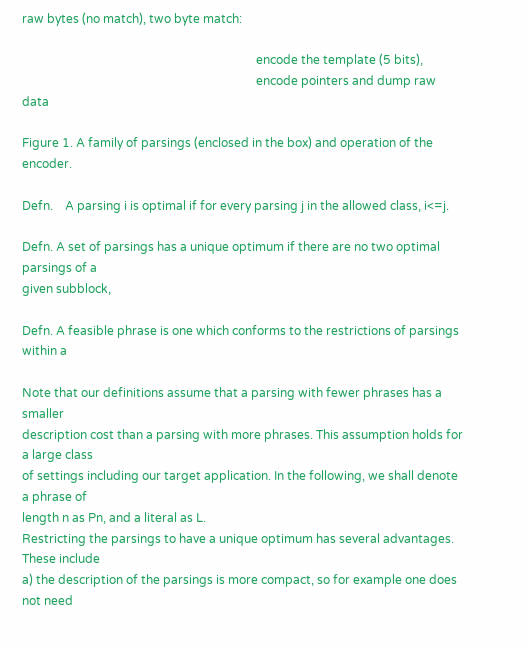raw bytes (no match), two byte match:

                                                                              encode the template (5 bits),
                                                                              encode pointers and dump raw data

Figure 1. A family of parsings (enclosed in the box) and operation of the encoder.

Defn.    A parsing i is optimal if for every parsing j in the allowed class, i<=j.

Defn. A set of parsings has a unique optimum if there are no two optimal parsings of a
given subblock,

Defn. A feasible phrase is one which conforms to the restrictions of parsings within a

Note that our definitions assume that a parsing with fewer phrases has a smaller
description cost than a parsing with more phrases. This assumption holds for a large class
of settings including our target application. In the following, we shall denote a phrase of
length n as Pn, and a literal as L.
Restricting the parsings to have a unique optimum has several advantages. These include
a) the description of the parsings is more compact, so for example one does not need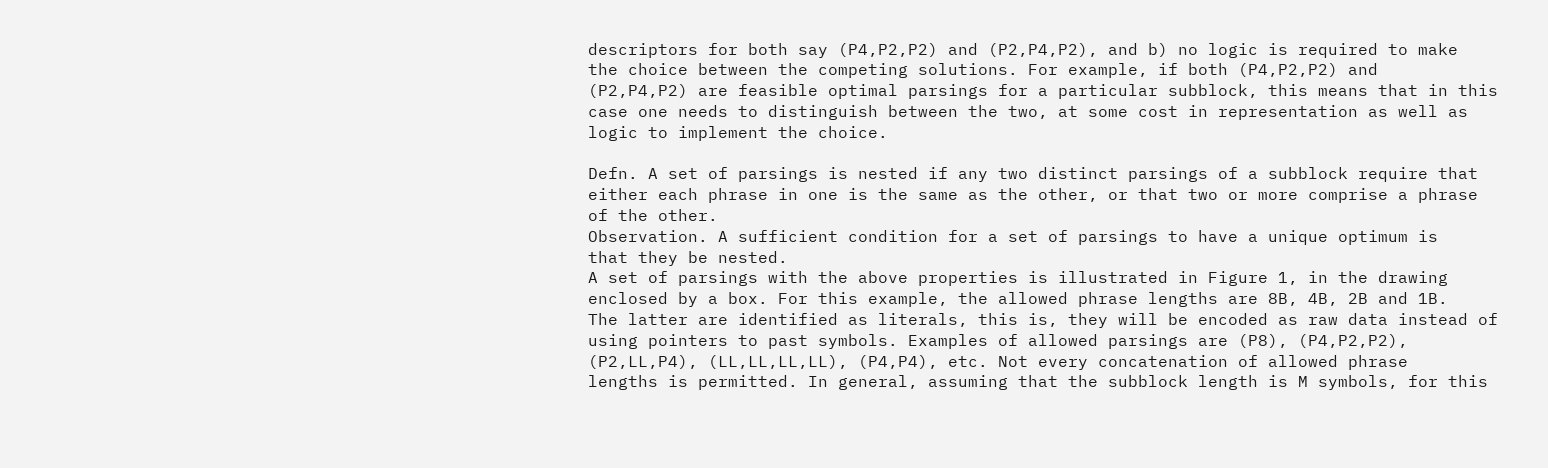descriptors for both say (P4,P2,P2) and (P2,P4,P2), and b) no logic is required to make
the choice between the competing solutions. For example, if both (P4,P2,P2) and
(P2,P4,P2) are feasible optimal parsings for a particular subblock, this means that in this
case one needs to distinguish between the two, at some cost in representation as well as
logic to implement the choice.

Defn. A set of parsings is nested if any two distinct parsings of a subblock require that
either each phrase in one is the same as the other, or that two or more comprise a phrase
of the other.
Observation. A sufficient condition for a set of parsings to have a unique optimum is
that they be nested.
A set of parsings with the above properties is illustrated in Figure 1, in the drawing
enclosed by a box. For this example, the allowed phrase lengths are 8B, 4B, 2B and 1B.
The latter are identified as literals, this is, they will be encoded as raw data instead of
using pointers to past symbols. Examples of allowed parsings are (P8), (P4,P2,P2),
(P2,LL,P4), (LL,LL,LL,LL), (P4,P4), etc. Not every concatenation of allowed phrase
lengths is permitted. In general, assuming that the subblock length is M symbols, for this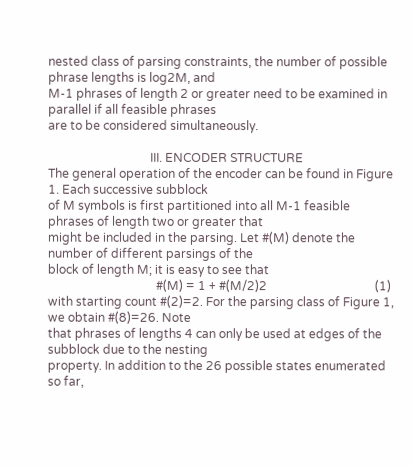nested class of parsing constraints, the number of possible phrase lengths is log2M, and
M-1 phrases of length 2 or greater need to be examined in parallel if all feasible phrases
are to be considered simultaneously.

                                  III. ENCODER STRUCTURE
The general operation of the encoder can be found in Figure 1. Each successive subblock
of M symbols is first partitioned into all M-1 feasible phrases of length two or greater that
might be included in the parsing. Let #(M) denote the number of different parsings of the
block of length M; it is easy to see that
                                    #(M) = 1 + #(M/2)2                                    (1)
with starting count #(2)=2. For the parsing class of Figure 1, we obtain #(8)=26. Note
that phrases of lengths 4 can only be used at edges of the subblock due to the nesting
property. In addition to the 26 possible states enumerated so far,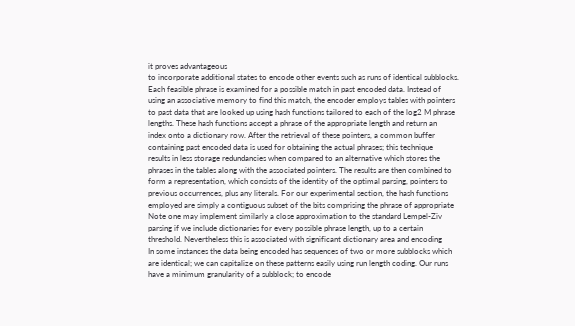it proves advantageous
to incorporate additional states to encode other events such as runs of identical subblocks.
Each feasible phrase is examined for a possible match in past encoded data. Instead of
using an associative memory to find this match, the encoder employs tables with pointers
to past data that are looked up using hash functions tailored to each of the log2 M phrase
lengths. These hash functions accept a phrase of the appropriate length and return an
index onto a dictionary row. After the retrieval of these pointers, a common buffer
containing past encoded data is used for obtaining the actual phrases; this technique
results in less storage redundancies when compared to an alternative which stores the
phrases in the tables along with the associated pointers. The results are then combined to
form a representation, which consists of the identity of the optimal parsing, pointers to
previous occurrences, plus any literals. For our experimental section, the hash functions
employed are simply a contiguous subset of the bits comprising the phrase of appropriate
Note one may implement similarly a close approximation to the standard Lempel-Ziv
parsing if we include dictionaries for every possible phrase length, up to a certain
threshold. Nevertheless this is associated with significant dictionary area and encoding
In some instances the data being encoded has sequences of two or more subblocks which
are identical; we can capitalize on these patterns easily using run length coding. Our runs
have a minimum granularity of a subblock; to encode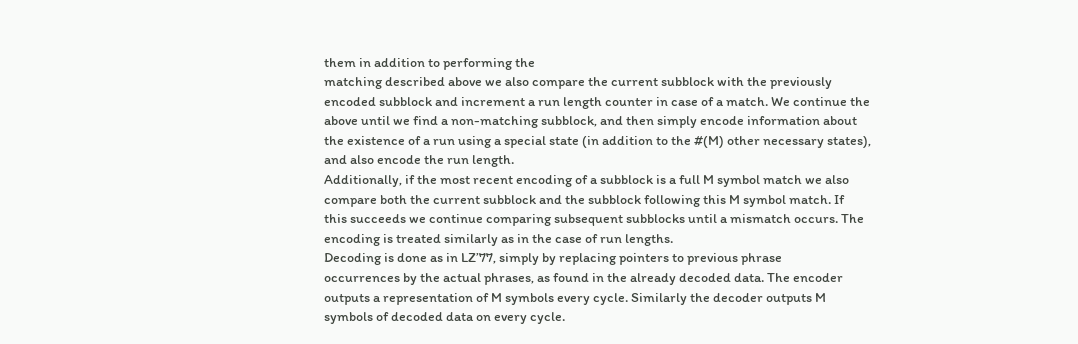them in addition to performing the
matching described above we also compare the current subblock with the previously
encoded subblock and increment a run length counter in case of a match. We continue the
above until we find a non-matching subblock, and then simply encode information about
the existence of a run using a special state (in addition to the #(M) other necessary states),
and also encode the run length.
Additionally, if the most recent encoding of a subblock is a full M symbol match we also
compare both the current subblock and the subblock following this M symbol match. If
this succeeds we continue comparing subsequent subblocks until a mismatch occurs. The
encoding is treated similarly as in the case of run lengths.
Decoding is done as in LZ’77, simply by replacing pointers to previous phrase
occurrences by the actual phrases, as found in the already decoded data. The encoder
outputs a representation of M symbols every cycle. Similarly the decoder outputs M
symbols of decoded data on every cycle.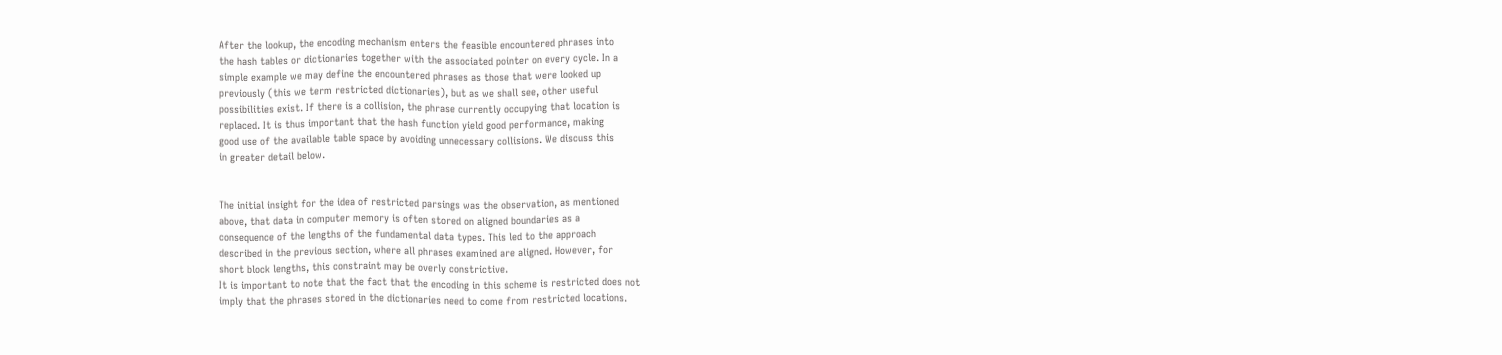After the lookup, the encoding mechanism enters the feasible encountered phrases into
the hash tables or dictionaries together with the associated pointer on every cycle. In a
simple example we may define the encountered phrases as those that were looked up
previously (this we term restricted dictionaries), but as we shall see, other useful
possibilities exist. If there is a collision, the phrase currently occupying that location is
replaced. It is thus important that the hash function yield good performance, making
good use of the available table space by avoiding unnecessary collisions. We discuss this
in greater detail below.


The initial insight for the idea of restricted parsings was the observation, as mentioned
above, that data in computer memory is often stored on aligned boundaries as a
consequence of the lengths of the fundamental data types. This led to the approach
described in the previous section, where all phrases examined are aligned. However, for
short block lengths, this constraint may be overly constrictive.
It is important to note that the fact that the encoding in this scheme is restricted does not
imply that the phrases stored in the dictionaries need to come from restricted locations.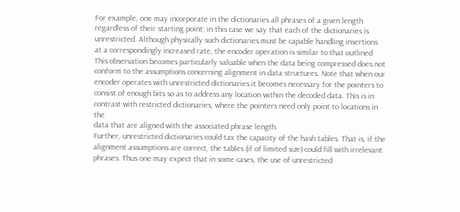For example, one may incorporate in the dictionaries all phrases of a given length
regardless of their starting point; in this case we say that each of the dictionaries is
unrestricted. Although physically such dictionaries must be capable handling insertions
at a correspondingly increased rate, the encoder operation is similar to that outlined
This observation becomes particularly valuable when the data being compressed does not
conform to the assumptions concerning alignment in data structures. Note that when our
encoder operates with unrestricted dictionaries it becomes necessary for the pointers to
consist of enough bits so as to address any location within the decoded data. This is in
contrast with restricted dictionaries, where the pointers need only point to locations in the
data that are aligned with the associated phrase length.
Further, unrestricted dictionaries could tax the capacity of the hash tables. That is, if the
alignment assumptions are correct, the tables (if of limited size) could fill with irrelevant
phrases. Thus one may expect that in some cases, the use of unrestricted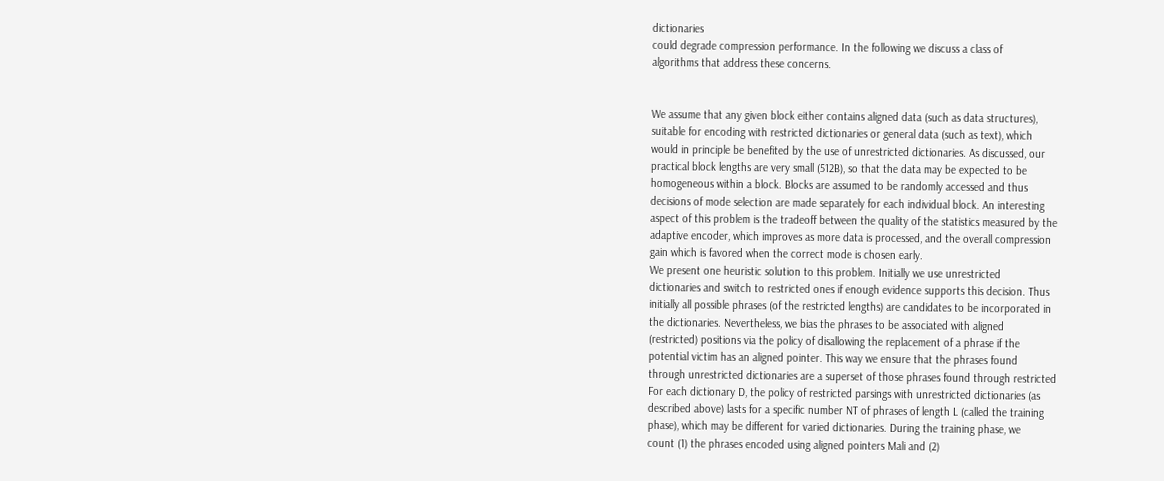dictionaries
could degrade compression performance. In the following we discuss a class of
algorithms that address these concerns.


We assume that any given block either contains aligned data (such as data structures),
suitable for encoding with restricted dictionaries or general data (such as text), which
would in principle be benefited by the use of unrestricted dictionaries. As discussed, our
practical block lengths are very small (512B), so that the data may be expected to be
homogeneous within a block. Blocks are assumed to be randomly accessed and thus
decisions of mode selection are made separately for each individual block. An interesting
aspect of this problem is the tradeoff between the quality of the statistics measured by the
adaptive encoder, which improves as more data is processed, and the overall compression
gain which is favored when the correct mode is chosen early.
We present one heuristic solution to this problem. Initially we use unrestricted
dictionaries and switch to restricted ones if enough evidence supports this decision. Thus
initially all possible phrases (of the restricted lengths) are candidates to be incorporated in
the dictionaries. Nevertheless, we bias the phrases to be associated with aligned
(restricted) positions via the policy of disallowing the replacement of a phrase if the
potential victim has an aligned pointer. This way we ensure that the phrases found
through unrestricted dictionaries are a superset of those phrases found through restricted
For each dictionary D, the policy of restricted parsings with unrestricted dictionaries (as
described above) lasts for a specific number NT of phrases of length L (called the training
phase), which may be different for varied dictionaries. During the training phase, we
count (1) the phrases encoded using aligned pointers Mali and (2)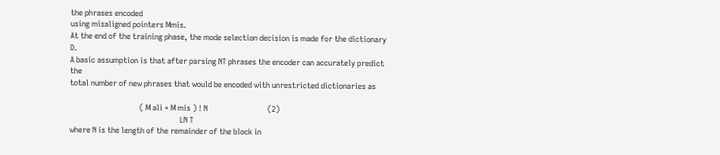the phrases encoded
using misaligned pointers Mmis.
At the end of the training phase, the mode selection decision is made for the dictionary D.
A basic assumption is that after parsing NT phrases the encoder can accurately predict the
total number of new phrases that would be encoded with unrestricted dictionaries as

                                   ( M ali + M mis ) ! N                              (2)
                                                       LN T
where N is the length of the remainder of the block in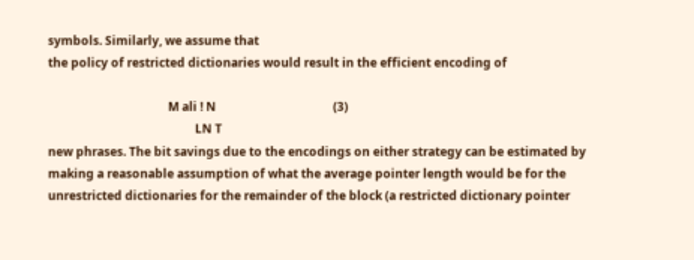symbols. Similarly, we assume that
the policy of restricted dictionaries would result in the efficient encoding of

                                        M ali ! N                                       (3)
                                                 LN T
new phrases. The bit savings due to the encodings on either strategy can be estimated by
making a reasonable assumption of what the average pointer length would be for the
unrestricted dictionaries for the remainder of the block (a restricted dictionary pointer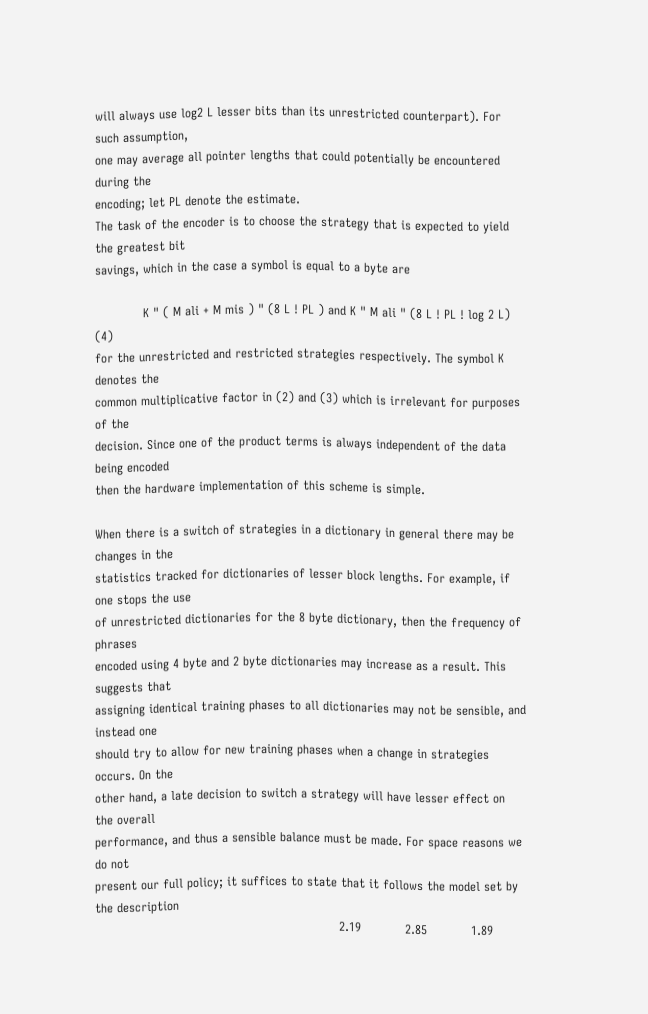will always use log2 L lesser bits than its unrestricted counterpart). For such assumption,
one may average all pointer lengths that could potentially be encountered during the
encoding; let PL denote the estimate.
The task of the encoder is to choose the strategy that is expected to yield the greatest bit
savings, which in the case a symbol is equal to a byte are

            K " ( M ali + M mis ) " (8 L ! PL ) and K " M ali " (8 L ! PL ! log 2 L)  (4)
for the unrestricted and restricted strategies respectively. The symbol K denotes the
common multiplicative factor in (2) and (3) which is irrelevant for purposes of the
decision. Since one of the product terms is always independent of the data being encoded
then the hardware implementation of this scheme is simple.

When there is a switch of strategies in a dictionary in general there may be changes in the
statistics tracked for dictionaries of lesser block lengths. For example, if one stops the use
of unrestricted dictionaries for the 8 byte dictionary, then the frequency of phrases
encoded using 4 byte and 2 byte dictionaries may increase as a result. This suggests that
assigning identical training phases to all dictionaries may not be sensible, and instead one
should try to allow for new training phases when a change in strategies occurs. On the
other hand, a late decision to switch a strategy will have lesser effect on the overall
performance, and thus a sensible balance must be made. For space reasons we do not
present our full policy; it suffices to state that it follows the model set by the description
                                                             2.19           2.85           1.89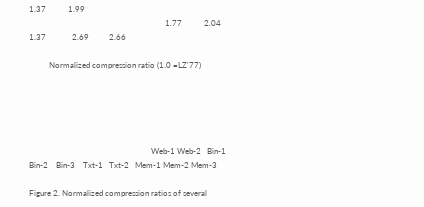1.37           1.99
                                                                    1.77           2.04             1.37             2.69          2.66

          Normalized compression ratio (1.0 =LZ'77)





                                                             Web-1 Web-2   Bin-1   Bin-2    Bin-3    Txt-1   Txt-2   Mem-1 Mem-2 Mem-3

Figure 2. Normalized compression ratios of several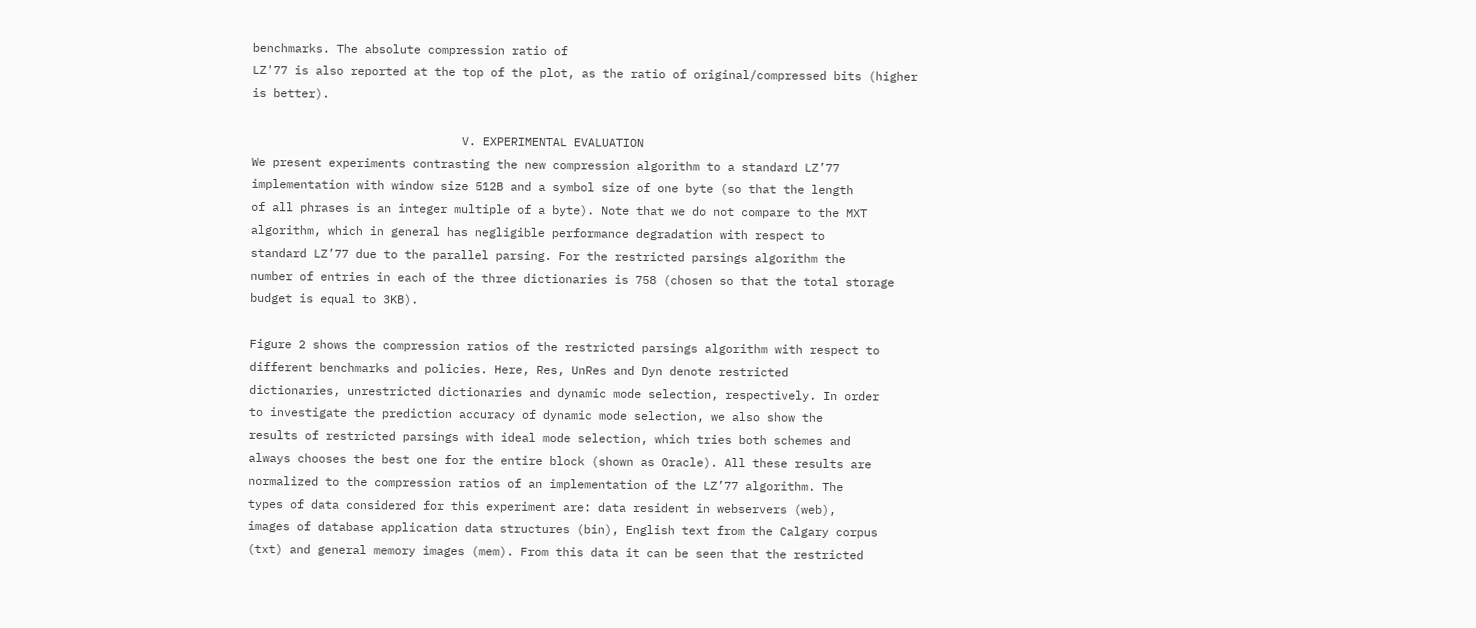benchmarks. The absolute compression ratio of
LZ'77 is also reported at the top of the plot, as the ratio of original/compressed bits (higher is better).

                              V. EXPERIMENTAL EVALUATION
We present experiments contrasting the new compression algorithm to a standard LZ’77
implementation with window size 512B and a symbol size of one byte (so that the length
of all phrases is an integer multiple of a byte). Note that we do not compare to the MXT
algorithm, which in general has negligible performance degradation with respect to
standard LZ’77 due to the parallel parsing. For the restricted parsings algorithm the
number of entries in each of the three dictionaries is 758 (chosen so that the total storage
budget is equal to 3KB).

Figure 2 shows the compression ratios of the restricted parsings algorithm with respect to
different benchmarks and policies. Here, Res, UnRes and Dyn denote restricted
dictionaries, unrestricted dictionaries and dynamic mode selection, respectively. In order
to investigate the prediction accuracy of dynamic mode selection, we also show the
results of restricted parsings with ideal mode selection, which tries both schemes and
always chooses the best one for the entire block (shown as Oracle). All these results are
normalized to the compression ratios of an implementation of the LZ’77 algorithm. The
types of data considered for this experiment are: data resident in webservers (web),
images of database application data structures (bin), English text from the Calgary corpus
(txt) and general memory images (mem). From this data it can be seen that the restricted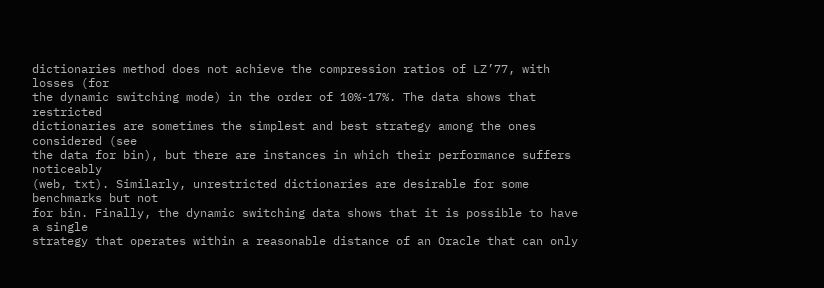dictionaries method does not achieve the compression ratios of LZ’77, with losses (for
the dynamic switching mode) in the order of 10%-17%. The data shows that restricted
dictionaries are sometimes the simplest and best strategy among the ones considered (see
the data for bin), but there are instances in which their performance suffers noticeably
(web, txt). Similarly, unrestricted dictionaries are desirable for some benchmarks but not
for bin. Finally, the dynamic switching data shows that it is possible to have a single
strategy that operates within a reasonable distance of an Oracle that can only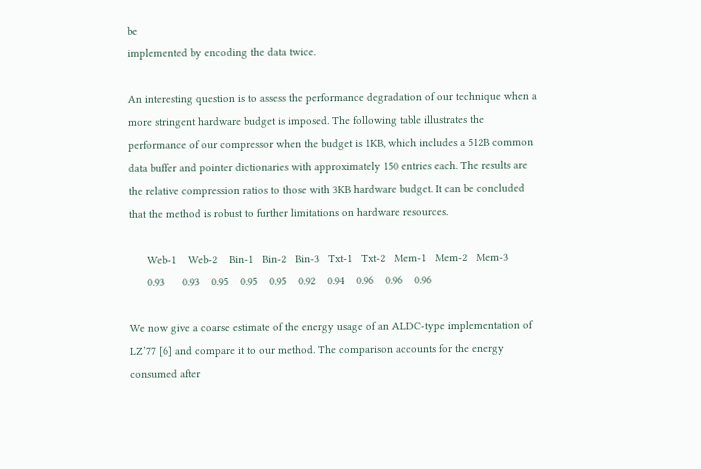be
implemented by encoding the data twice.

An interesting question is to assess the performance degradation of our technique when a
more stringent hardware budget is imposed. The following table illustrates the
performance of our compressor when the budget is 1KB, which includes a 512B common
data buffer and pointer dictionaries with approximately 150 entries each. The results are
the relative compression ratios to those with 3KB hardware budget. It can be concluded
that the method is robust to further limitations on hardware resources.

      Web-1    Web-2    Bin-1   Bin-2   Bin-3   Txt-1   Txt-2   Mem-1   Mem-2   Mem-3
      0.93      0.93    0.95    0.95    0.95    0.92    0.94    0.96    0.96    0.96

We now give a coarse estimate of the energy usage of an ALDC-type implementation of
LZ’77 [6] and compare it to our method. The comparison accounts for the energy
consumed after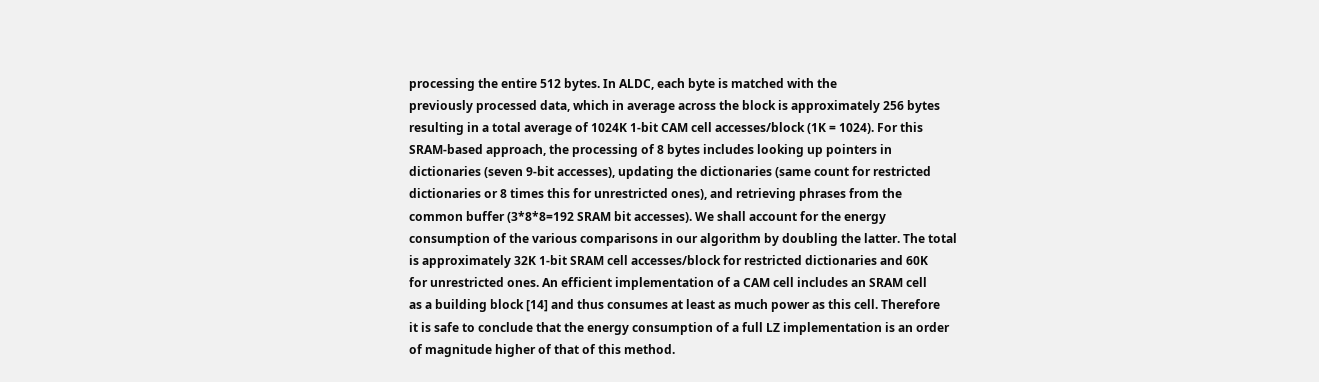processing the entire 512 bytes. In ALDC, each byte is matched with the
previously processed data, which in average across the block is approximately 256 bytes
resulting in a total average of 1024K 1-bit CAM cell accesses/block (1K = 1024). For this
SRAM-based approach, the processing of 8 bytes includes looking up pointers in
dictionaries (seven 9-bit accesses), updating the dictionaries (same count for restricted
dictionaries or 8 times this for unrestricted ones), and retrieving phrases from the
common buffer (3*8*8=192 SRAM bit accesses). We shall account for the energy
consumption of the various comparisons in our algorithm by doubling the latter. The total
is approximately 32K 1-bit SRAM cell accesses/block for restricted dictionaries and 60K
for unrestricted ones. An efficient implementation of a CAM cell includes an SRAM cell
as a building block [14] and thus consumes at least as much power as this cell. Therefore
it is safe to conclude that the energy consumption of a full LZ implementation is an order
of magnitude higher of that of this method.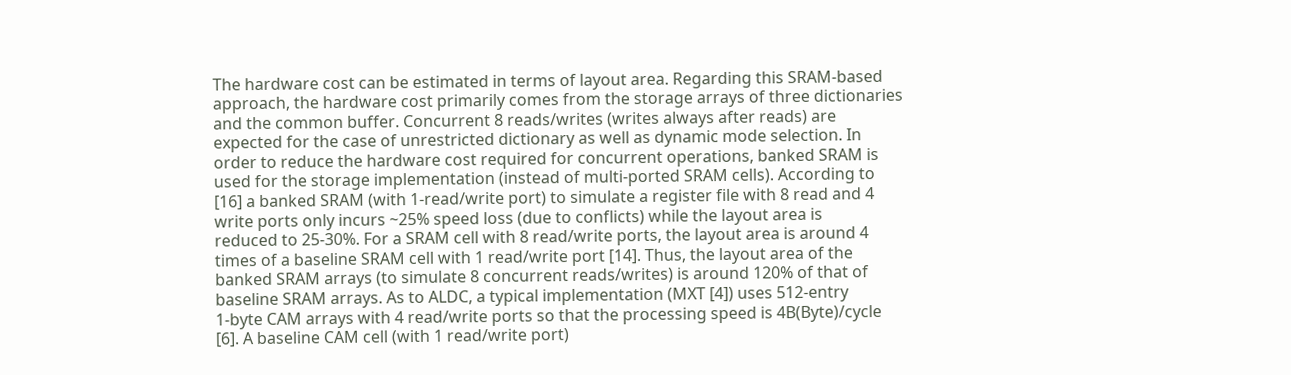The hardware cost can be estimated in terms of layout area. Regarding this SRAM-based
approach, the hardware cost primarily comes from the storage arrays of three dictionaries
and the common buffer. Concurrent 8 reads/writes (writes always after reads) are
expected for the case of unrestricted dictionary as well as dynamic mode selection. In
order to reduce the hardware cost required for concurrent operations, banked SRAM is
used for the storage implementation (instead of multi-ported SRAM cells). According to
[16] a banked SRAM (with 1-read/write port) to simulate a register file with 8 read and 4
write ports only incurs ~25% speed loss (due to conflicts) while the layout area is
reduced to 25-30%. For a SRAM cell with 8 read/write ports, the layout area is around 4
times of a baseline SRAM cell with 1 read/write port [14]. Thus, the layout area of the
banked SRAM arrays (to simulate 8 concurrent reads/writes) is around 120% of that of
baseline SRAM arrays. As to ALDC, a typical implementation (MXT [4]) uses 512-entry
1-byte CAM arrays with 4 read/write ports so that the processing speed is 4B(Byte)/cycle
[6]. A baseline CAM cell (with 1 read/write port)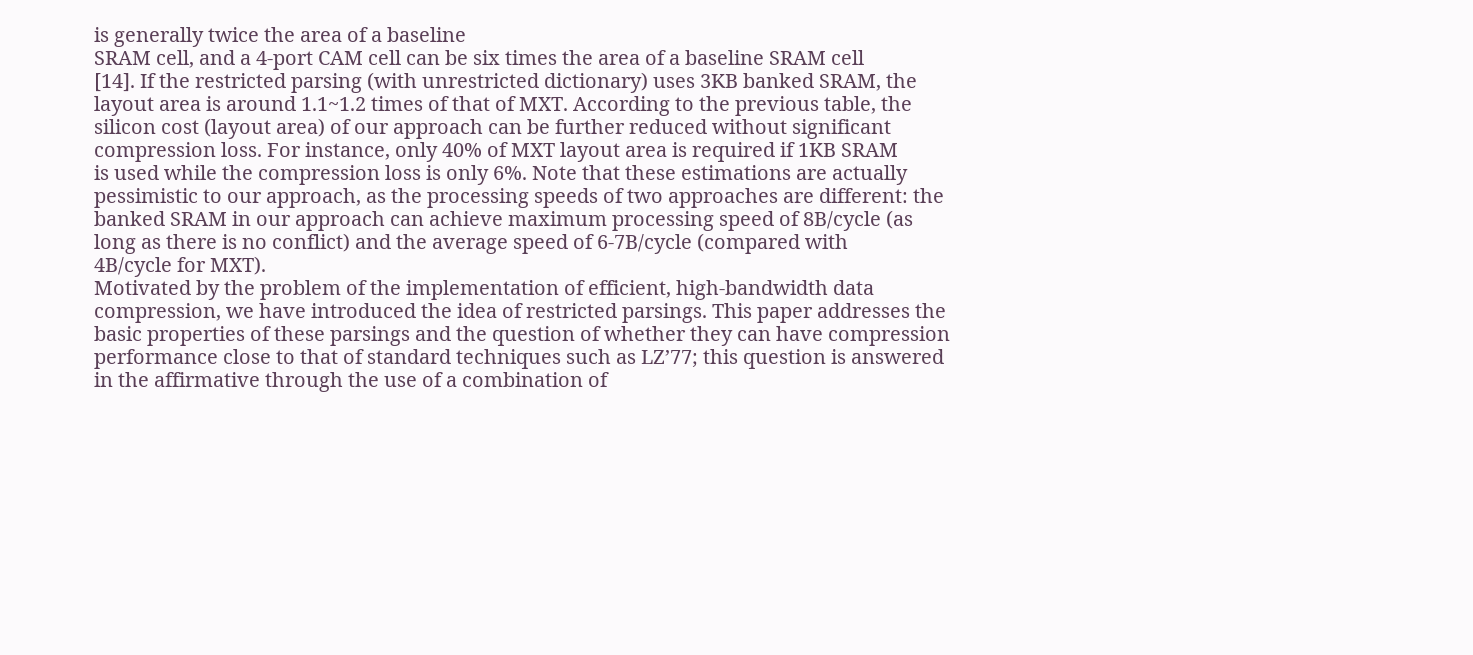is generally twice the area of a baseline
SRAM cell, and a 4-port CAM cell can be six times the area of a baseline SRAM cell
[14]. If the restricted parsing (with unrestricted dictionary) uses 3KB banked SRAM, the
layout area is around 1.1~1.2 times of that of MXT. According to the previous table, the
silicon cost (layout area) of our approach can be further reduced without significant
compression loss. For instance, only 40% of MXT layout area is required if 1KB SRAM
is used while the compression loss is only 6%. Note that these estimations are actually
pessimistic to our approach, as the processing speeds of two approaches are different: the
banked SRAM in our approach can achieve maximum processing speed of 8B/cycle (as
long as there is no conflict) and the average speed of 6-7B/cycle (compared with
4B/cycle for MXT).
Motivated by the problem of the implementation of efficient, high-bandwidth data
compression, we have introduced the idea of restricted parsings. This paper addresses the
basic properties of these parsings and the question of whether they can have compression
performance close to that of standard techniques such as LZ’77; this question is answered
in the affirmative through the use of a combination of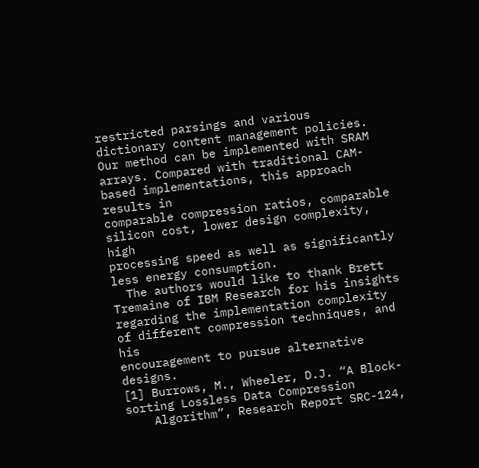restricted parsings and various
dictionary content management policies. Our method can be implemented with SRAM
arrays. Compared with traditional CAM-based implementations, this approach results in
comparable compression ratios, comparable silicon cost, lower design complexity, high
processing speed as well as significantly less energy consumption.
  The authors would like to thank Brett Tremaine of IBM Research for his insights
regarding the implementation complexity of different compression techniques, and his
encouragement to pursue alternative designs.
[1] Burrows, M., Wheeler, D.J. “A Block-sorting Lossless Data Compression
    Algorithm”, Research Report SRC-124,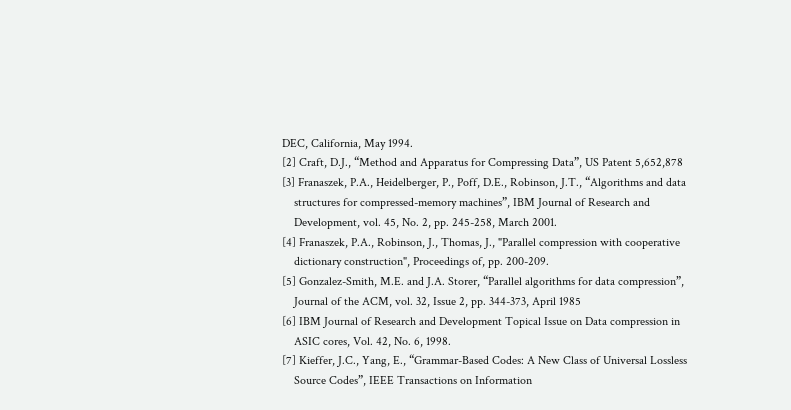DEC, California, May 1994.
[2] Craft, D.J., “Method and Apparatus for Compressing Data”, US Patent 5,652,878
[3] Franaszek, P.A., Heidelberger, P., Poff, D.E., Robinson, J.T., “Algorithms and data
    structures for compressed-memory machines”, IBM Journal of Research and
    Development, vol. 45, No. 2, pp. 245-258, March 2001.
[4] Franaszek, P.A., Robinson, J., Thomas, J., "Parallel compression with cooperative
    dictionary construction", Proceedings of, pp. 200-209.
[5] Gonzalez-Smith, M.E. and J.A. Storer, “Parallel algorithms for data compression”,
    Journal of the ACM, vol. 32, Issue 2, pp. 344-373, April 1985
[6] IBM Journal of Research and Development Topical Issue on Data compression in
    ASIC cores, Vol. 42, No. 6, 1998.
[7] Kieffer, J.C., Yang, E., “Grammar-Based Codes: A New Class of Universal Lossless
    Source Codes”, IEEE Transactions on Information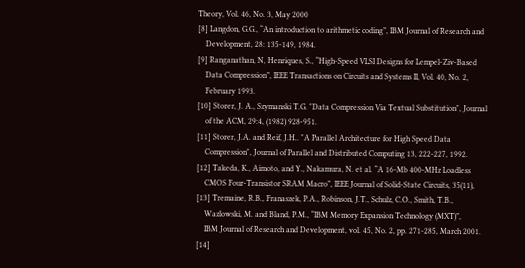Theory, Vol. 46, No. 3, May 2000
[8] Langdon, G.G., “An introduction to arithmetic coding”, IBM Journal of Research and
    Development, 28: 135-149, 1984.
[9] Ranganathan, N, Henriques, S., “High-Speed VLSI Designs for Lempel-Ziv-Based
    Data Compression”, IEEE Transactions on Circuits and Systems II, Vol. 40, No. 2,
    February 1993.
[10] Storer, J. A., Szymanski T.G. "Data Compression Via Textual Substitution", Journal
    of the ACM, 29:4, (1982) 928-951.
[11] Storer, J.A. and Reif, J.H.. "A Parallel Architecture for High Speed Data
    Compression", Journal of Parallel and Distributed Computing 13, 222-227, 1992.
[12] Takeda, K., Aimoto, and Y., Nakamura, N. et al. “A 16-Mb 400-MHz Loadless
    CMOS Four-Transistor SRAM Macro”, IEEE Journal of Solid-State Circuits, 35(11),
[13] Tremaine, R.B., Franaszek, P.A., Robinson, J.T., Schulz, C.O., Smith, T.B.,
    Wazlowski, M. and Bland, P.M., “IBM Memory Expansion Technology (MXT)”,
    IBM Journal of Research and Development, vol. 45, No. 2, pp. 271-285, March 2001.
[14]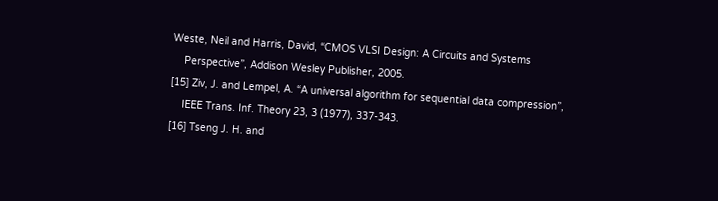Weste, Neil and Harris, David, “CMOS VLSI Design: A Circuits and Systems
    Perspective”, Addison Wesley Publisher, 2005.
[15] Ziv, J. and Lempel, A. “A universal algorithm for sequential data compression”,
    IEEE Trans. Inf. Theory 23, 3 (1977), 337-343.
[16] Tseng J. H. and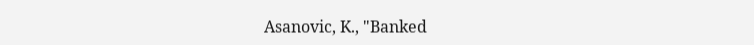Asanovic, K., "Banked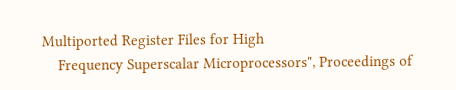Multiported Register Files for High
    Frequency Superscalar Microprocessors", Proceedings of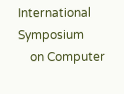International Symposium
    on Computer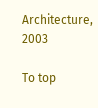Architecture, 2003

To top